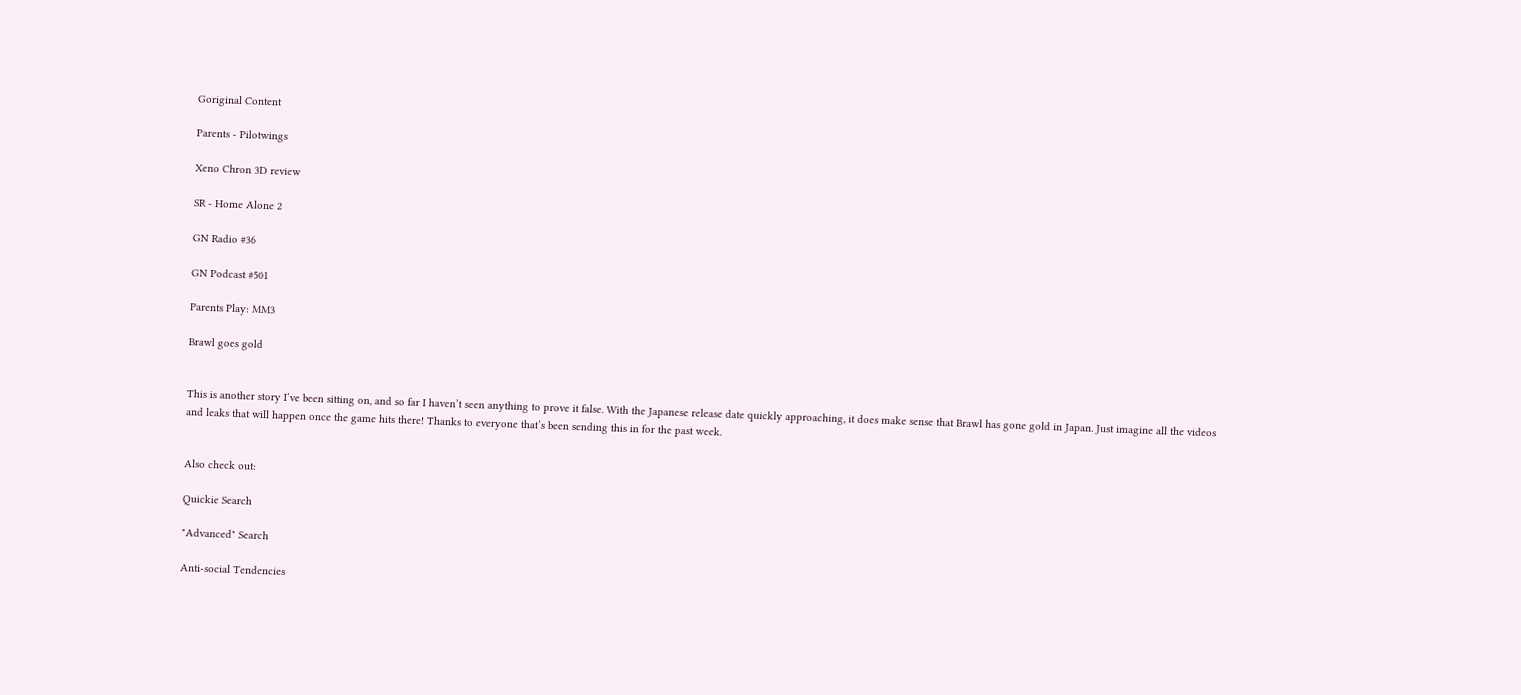Goriginal Content

Parents - Pilotwings

Xeno Chron 3D review

SR - Home Alone 2

GN Radio #36

GN Podcast #501

Parents Play: MM3

Brawl goes gold


This is another story I’ve been sitting on, and so far I haven’t seen anything to prove it false. With the Japanese release date quickly approaching, it does make sense that Brawl has gone gold in Japan. Just imagine all the videos and leaks that will happen once the game hits there! Thanks to everyone that’s been sending this in for the past week.


Also check out:

Quickie Search

"Advanced" Search

Anti-social Tendencies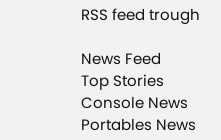RSS feed trough

News Feed
Top Stories
Console News
Portables News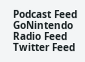Podcast Feed
GoNintendo Radio Feed
Twitter Feed